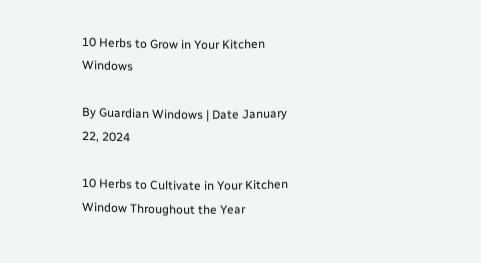10 Herbs to Grow in Your Kitchen Windows

By Guardian Windows | Date January 22, 2024

10 Herbs to Cultivate in Your Kitchen Window Throughout the Year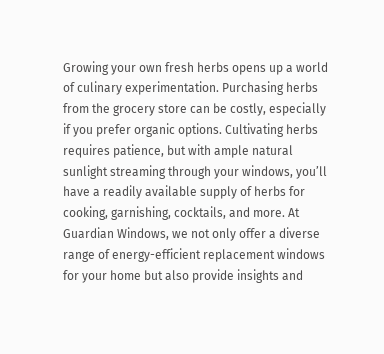Growing your own fresh herbs opens up a world of culinary experimentation. Purchasing herbs from the grocery store can be costly, especially if you prefer organic options. Cultivating herbs requires patience, but with ample natural sunlight streaming through your windows, you’ll have a readily available supply of herbs for cooking, garnishing, cocktails, and more. At Guardian Windows, we not only offer a diverse range of energy-efficient replacement windows for your home but also provide insights and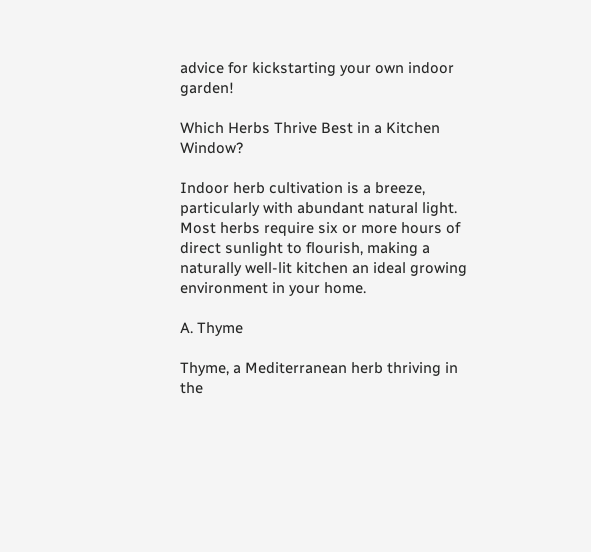advice for kickstarting your own indoor garden!

Which Herbs Thrive Best in a Kitchen Window?

Indoor herb cultivation is a breeze, particularly with abundant natural light. Most herbs require six or more hours of direct sunlight to flourish, making a naturally well-lit kitchen an ideal growing environment in your home.

A. Thyme

Thyme, a Mediterranean herb thriving in the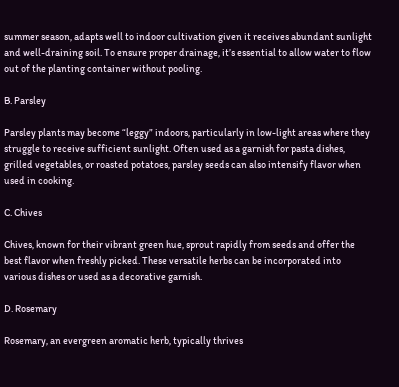summer season, adapts well to indoor cultivation given it receives abundant sunlight and well-draining soil. To ensure proper drainage, it’s essential to allow water to flow out of the planting container without pooling.

B. Parsley

Parsley plants may become “leggy” indoors, particularly in low-light areas where they struggle to receive sufficient sunlight. Often used as a garnish for pasta dishes, grilled vegetables, or roasted potatoes, parsley seeds can also intensify flavor when used in cooking.

C. Chives

Chives, known for their vibrant green hue, sprout rapidly from seeds and offer the best flavor when freshly picked. These versatile herbs can be incorporated into various dishes or used as a decorative garnish.

D. Rosemary

Rosemary, an evergreen aromatic herb, typically thrives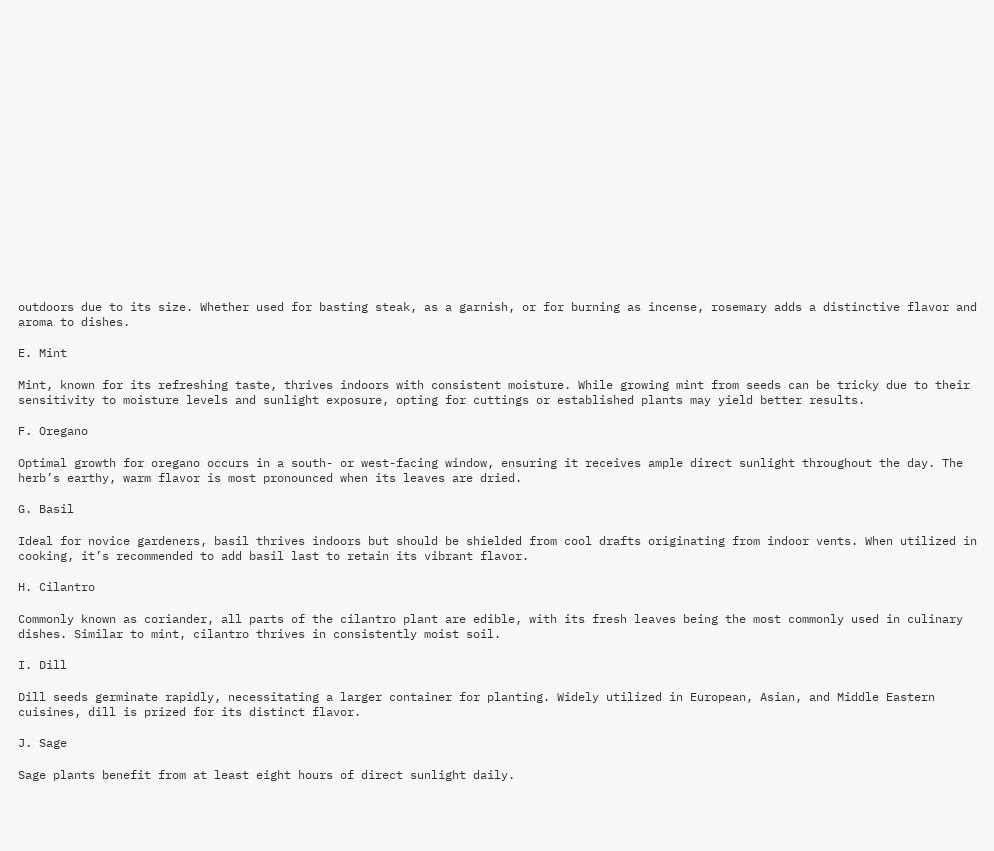outdoors due to its size. Whether used for basting steak, as a garnish, or for burning as incense, rosemary adds a distinctive flavor and aroma to dishes.

E. Mint

Mint, known for its refreshing taste, thrives indoors with consistent moisture. While growing mint from seeds can be tricky due to their sensitivity to moisture levels and sunlight exposure, opting for cuttings or established plants may yield better results.

F. Oregano

Optimal growth for oregano occurs in a south- or west-facing window, ensuring it receives ample direct sunlight throughout the day. The herb’s earthy, warm flavor is most pronounced when its leaves are dried.

G. Basil

Ideal for novice gardeners, basil thrives indoors but should be shielded from cool drafts originating from indoor vents. When utilized in cooking, it’s recommended to add basil last to retain its vibrant flavor.

H. Cilantro

Commonly known as coriander, all parts of the cilantro plant are edible, with its fresh leaves being the most commonly used in culinary dishes. Similar to mint, cilantro thrives in consistently moist soil.

I. Dill

Dill seeds germinate rapidly, necessitating a larger container for planting. Widely utilized in European, Asian, and Middle Eastern cuisines, dill is prized for its distinct flavor.

J. Sage

Sage plants benefit from at least eight hours of direct sunlight daily.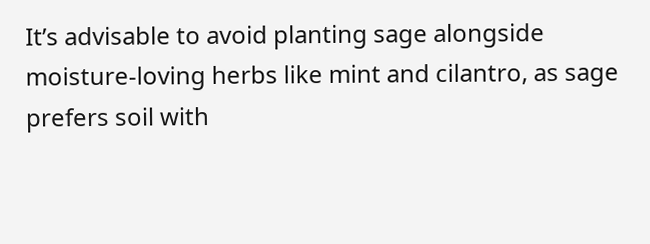It’s advisable to avoid planting sage alongside moisture-loving herbs like mint and cilantro, as sage prefers soil with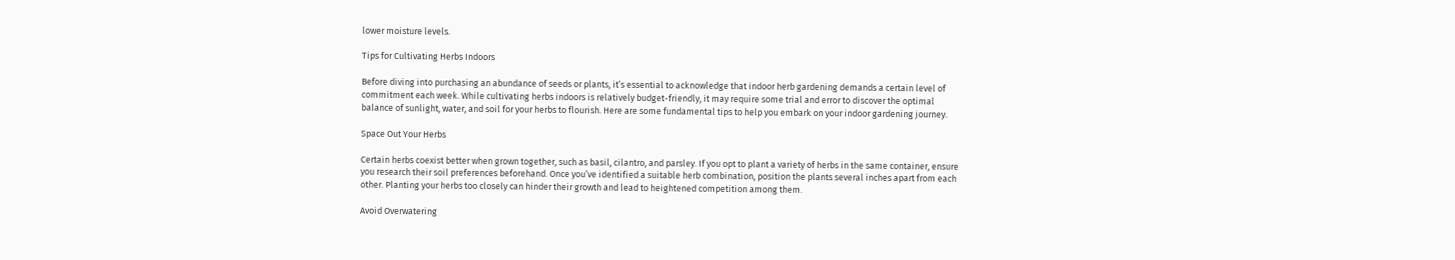lower moisture levels.

Tips for Cultivating Herbs Indoors

Before diving into purchasing an abundance of seeds or plants, it’s essential to acknowledge that indoor herb gardening demands a certain level of commitment each week. While cultivating herbs indoors is relatively budget-friendly, it may require some trial and error to discover the optimal balance of sunlight, water, and soil for your herbs to flourish. Here are some fundamental tips to help you embark on your indoor gardening journey.

Space Out Your Herbs

Certain herbs coexist better when grown together, such as basil, cilantro, and parsley. If you opt to plant a variety of herbs in the same container, ensure you research their soil preferences beforehand. Once you’ve identified a suitable herb combination, position the plants several inches apart from each other. Planting your herbs too closely can hinder their growth and lead to heightened competition among them.

Avoid Overwatering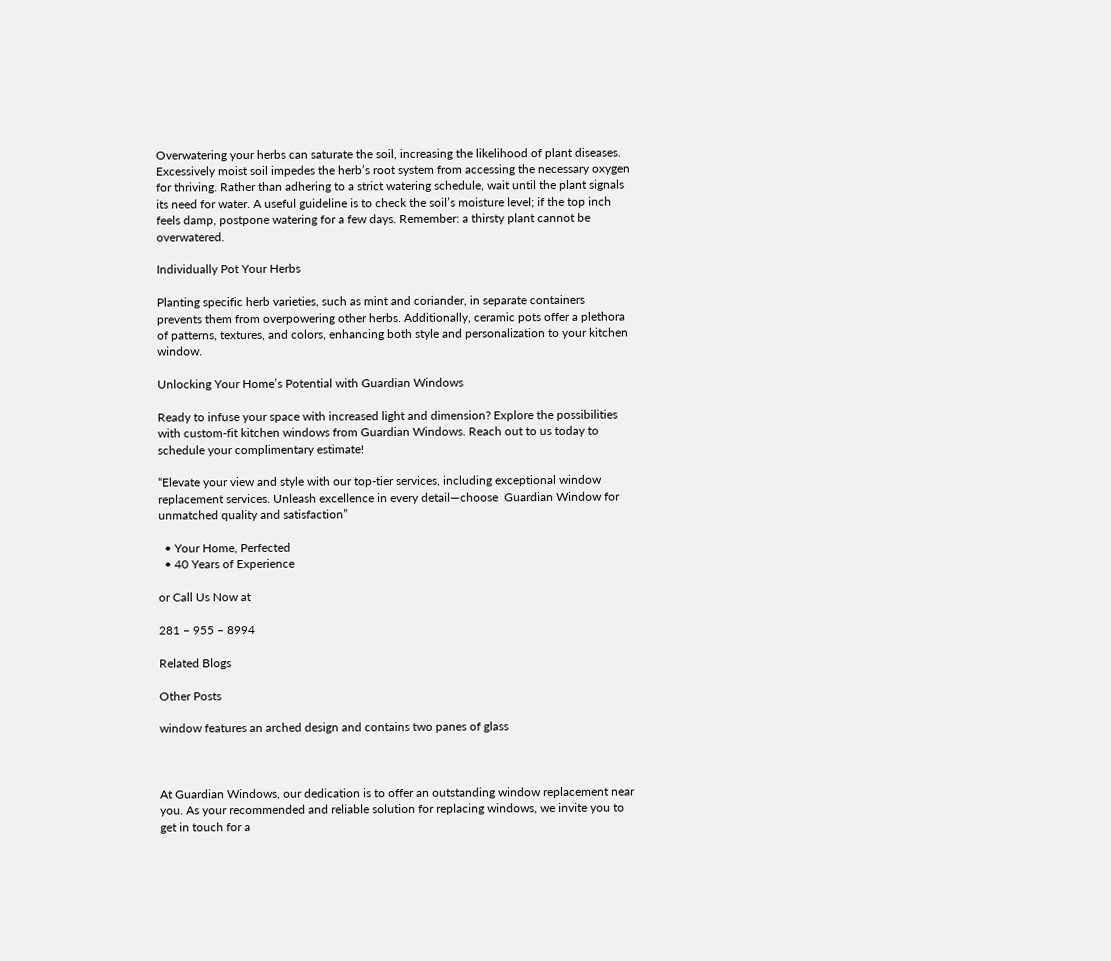Overwatering your herbs can saturate the soil, increasing the likelihood of plant diseases. Excessively moist soil impedes the herb’s root system from accessing the necessary oxygen for thriving. Rather than adhering to a strict watering schedule, wait until the plant signals its need for water. A useful guideline is to check the soil’s moisture level; if the top inch feels damp, postpone watering for a few days. Remember: a thirsty plant cannot be overwatered.

Individually Pot Your Herbs

Planting specific herb varieties, such as mint and coriander, in separate containers prevents them from overpowering other herbs. Additionally, ceramic pots offer a plethora of patterns, textures, and colors, enhancing both style and personalization to your kitchen window.

Unlocking Your Home’s Potential with Guardian Windows

Ready to infuse your space with increased light and dimension? Explore the possibilities with custom-fit kitchen windows from Guardian Windows. Reach out to us today to schedule your complimentary estimate!

“Elevate your view and style with our top-tier services, including exceptional window replacement services. Unleash excellence in every detail—choose  Guardian Window for unmatched quality and satisfaction”

  • Your Home, Perfected
  • 40 Years of Experience

or Call Us Now at

281 – 955 – 8994

Related Blogs

Other Posts

window features an arched design and contains two panes of glass



At Guardian Windows, our dedication is to offer an outstanding window replacement near you. As your recommended and reliable solution for replacing windows, we invite you to get in touch for a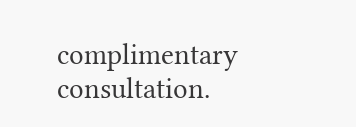complimentary consultation.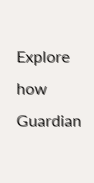Explore how Guardian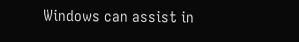Windows can assist in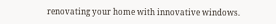renovating your home with innovative windows.